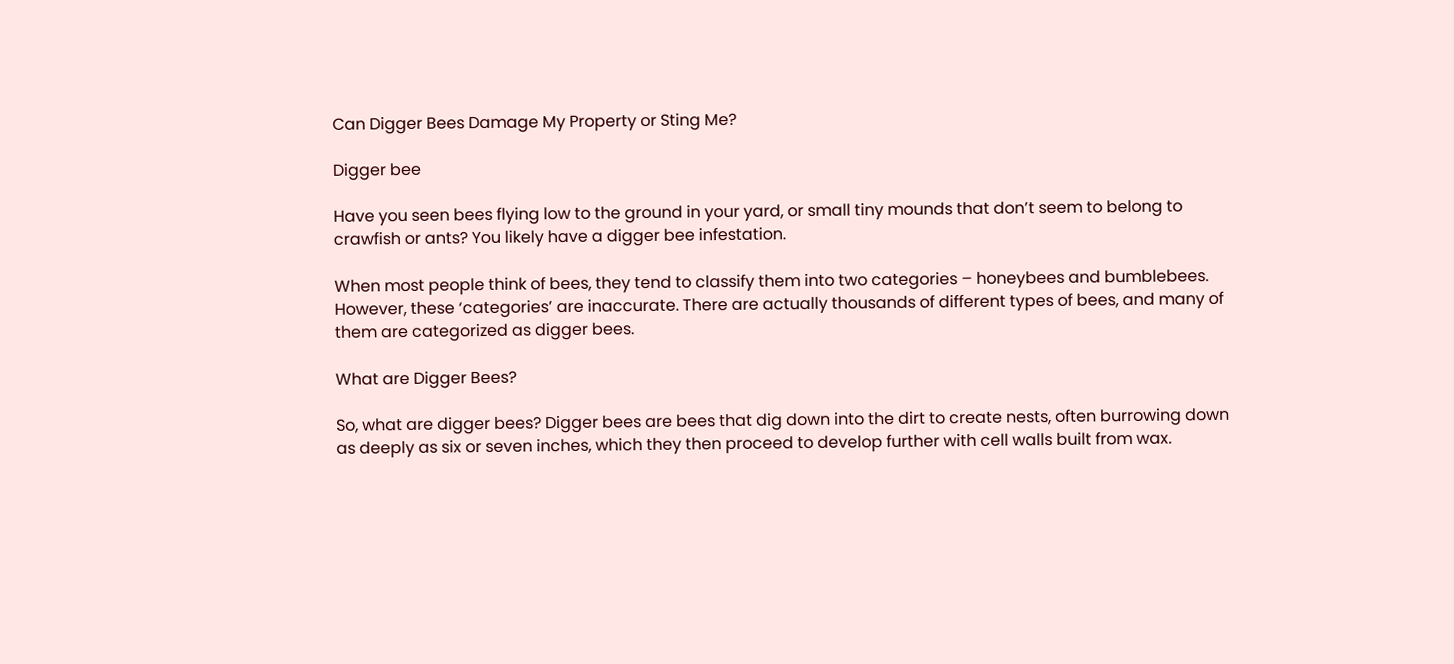Can Digger Bees Damage My Property or Sting Me?

Digger bee

Have you seen bees flying low to the ground in your yard, or small tiny mounds that don’t seem to belong to crawfish or ants? You likely have a digger bee infestation.

When most people think of bees, they tend to classify them into two categories – honeybees and bumblebees. However, these ‘categories’ are inaccurate. There are actually thousands of different types of bees, and many of them are categorized as digger bees.

What are Digger Bees?

So, what are digger bees? Digger bees are bees that dig down into the dirt to create nests, often burrowing down as deeply as six or seven inches, which they then proceed to develop further with cell walls built from wax.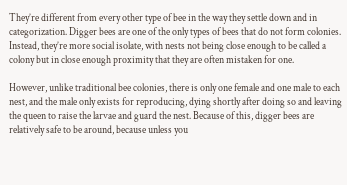They’re different from every other type of bee in the way they settle down and in categorization. Digger bees are one of the only types of bees that do not form colonies. Instead, they’re more social isolate, with nests not being close enough to be called a colony but in close enough proximity that they are often mistaken for one.

However, unlike traditional bee colonies, there is only one female and one male to each nest, and the male only exists for reproducing, dying shortly after doing so and leaving the queen to raise the larvae and guard the nest. Because of this, digger bees are relatively safe to be around, because unless you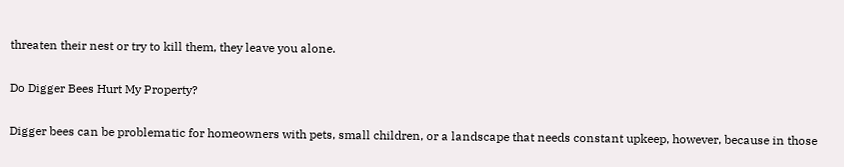threaten their nest or try to kill them, they leave you alone.

Do Digger Bees Hurt My Property?

Digger bees can be problematic for homeowners with pets, small children, or a landscape that needs constant upkeep, however, because in those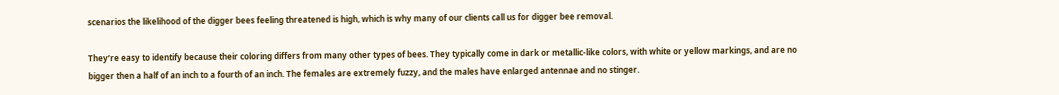scenarios the likelihood of the digger bees feeling threatened is high, which is why many of our clients call us for digger bee removal.

They’re easy to identify because their coloring differs from many other types of bees. They typically come in dark or metallic-like colors, with white or yellow markings, and are no bigger then a half of an inch to a fourth of an inch. The females are extremely fuzzy, and the males have enlarged antennae and no stinger.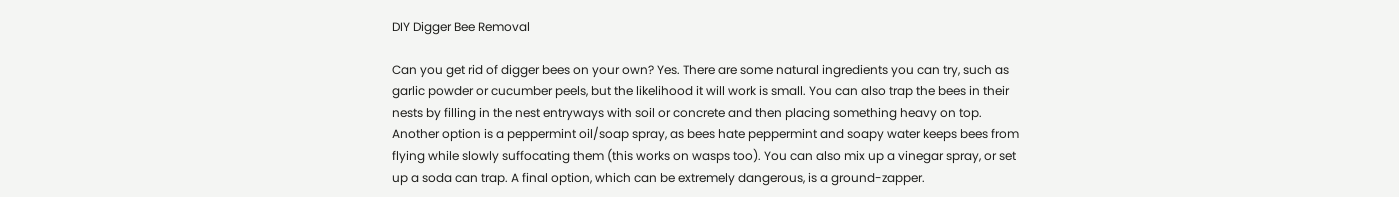DIY Digger Bee Removal

Can you get rid of digger bees on your own? Yes. There are some natural ingredients you can try, such as garlic powder or cucumber peels, but the likelihood it will work is small. You can also trap the bees in their nests by filling in the nest entryways with soil or concrete and then placing something heavy on top. Another option is a peppermint oil/soap spray, as bees hate peppermint and soapy water keeps bees from flying while slowly suffocating them (this works on wasps too). You can also mix up a vinegar spray, or set up a soda can trap. A final option, which can be extremely dangerous, is a ground-zapper.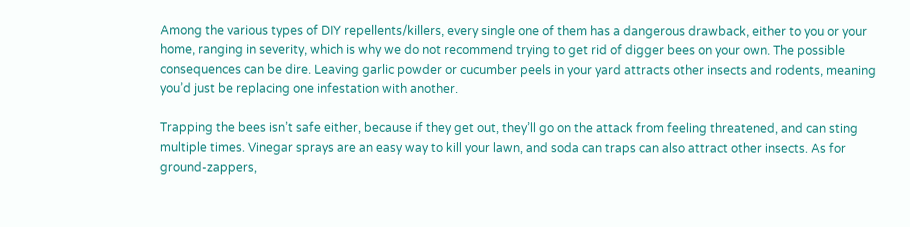Among the various types of DIY repellents/killers, every single one of them has a dangerous drawback, either to you or your home, ranging in severity, which is why we do not recommend trying to get rid of digger bees on your own. The possible consequences can be dire. Leaving garlic powder or cucumber peels in your yard attracts other insects and rodents, meaning you’d just be replacing one infestation with another.

Trapping the bees isn’t safe either, because if they get out, they’ll go on the attack from feeling threatened, and can sting multiple times. Vinegar sprays are an easy way to kill your lawn, and soda can traps can also attract other insects. As for ground-zappers,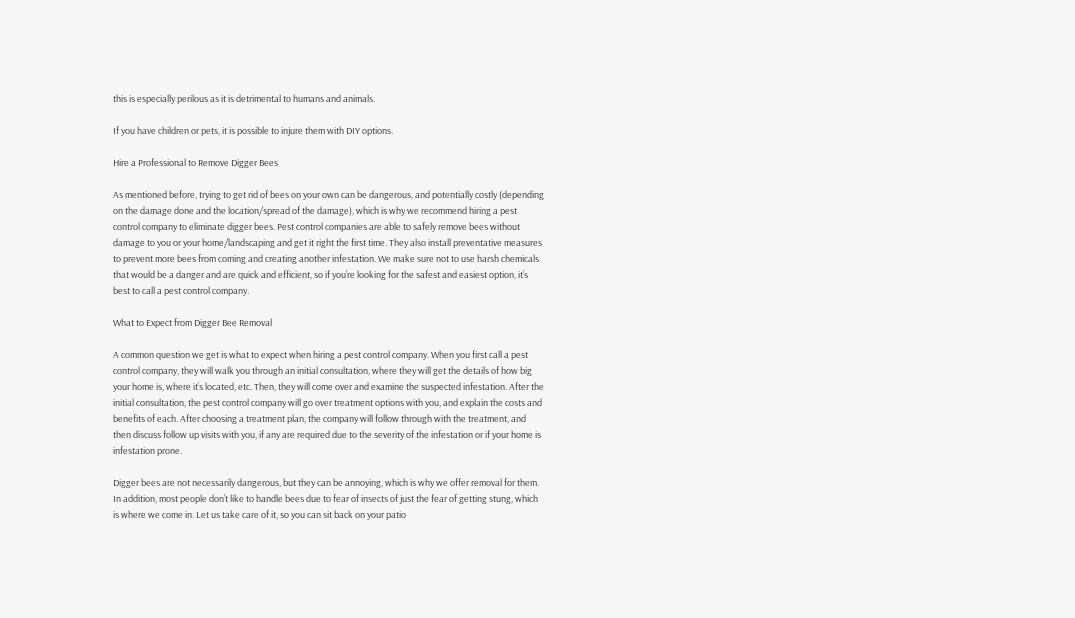this is especially perilous as it is detrimental to humans and animals.

If you have children or pets, it is possible to injure them with DIY options.

Hire a Professional to Remove Digger Bees

As mentioned before, trying to get rid of bees on your own can be dangerous, and potentially costly (depending on the damage done and the location/spread of the damage), which is why we recommend hiring a pest control company to eliminate digger bees. Pest control companies are able to safely remove bees without damage to you or your home/landscaping and get it right the first time. They also install preventative measures to prevent more bees from coming and creating another infestation. We make sure not to use harsh chemicals that would be a danger and are quick and efficient, so if you’re looking for the safest and easiest option, it’s best to call a pest control company.

What to Expect from Digger Bee Removal

A common question we get is what to expect when hiring a pest control company. When you first call a pest control company, they will walk you through an initial consultation, where they will get the details of how big your home is, where it’s located, etc. Then, they will come over and examine the suspected infestation. After the initial consultation, the pest control company will go over treatment options with you, and explain the costs and benefits of each. After choosing a treatment plan, the company will follow through with the treatment, and then discuss follow up visits with you, if any are required due to the severity of the infestation or if your home is infestation prone.

Digger bees are not necessarily dangerous, but they can be annoying, which is why we offer removal for them. In addition, most people don’t like to handle bees due to fear of insects of just the fear of getting stung, which is where we come in. Let us take care of it, so you can sit back on your patio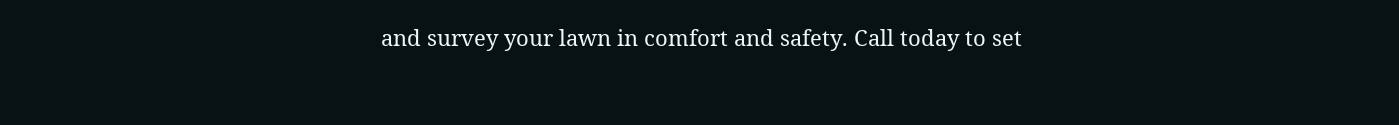and survey your lawn in comfort and safety. Call today to set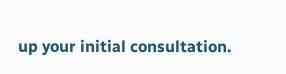up your initial consultation.